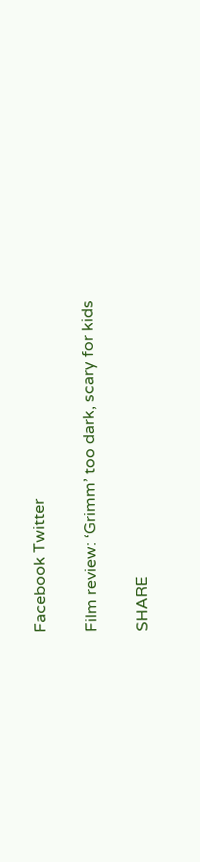Facebook Twitter

Film review: ‘Grimm’ too dark, scary for kids

SHARE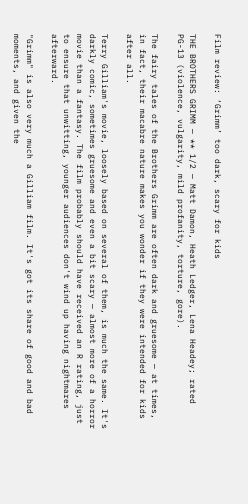Film review: ‘Grimm’ too dark, scary for kids

THE BROTHERS GRIMM — ** 1/2 — Matt Damon, Heath Ledger, Lena Headey; rated PG-13 (violence, vulgarity, mild profanity, torture, gore).

The fairy tales of the Brothers Grimm are often dark and gruesome — at times, in fact, their macabre nature makes you wonder if they were intended for kids after all.

Terry Gilliam's movie, loosely based on several of them, is much the same. It's darkly comic, sometimes gruesome and even a bit scary — almost more of a horror movie than a fantasy. The film probably should have received an R rating, just to ensure that unwitting, younger audiences don't wind up having nightmares afterward.

"Grimm" is also very much a Gilliam film. It's got its share of good and bad moments, and given the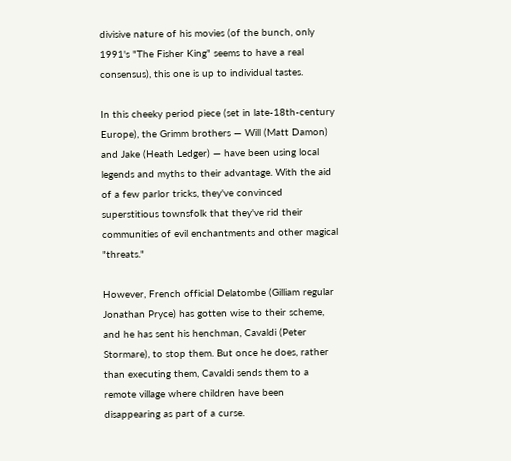divisive nature of his movies (of the bunch, only 1991's "The Fisher King" seems to have a real consensus), this one is up to individual tastes.

In this cheeky period piece (set in late-18th-century Europe), the Grimm brothers — Will (Matt Damon) and Jake (Heath Ledger) — have been using local legends and myths to their advantage. With the aid of a few parlor tricks, they've convinced superstitious townsfolk that they've rid their communities of evil enchantments and other magical "threats."

However, French official Delatombe (Gilliam regular Jonathan Pryce) has gotten wise to their scheme, and he has sent his henchman, Cavaldi (Peter Stormare), to stop them. But once he does, rather than executing them, Cavaldi sends them to a remote village where children have been disappearing as part of a curse.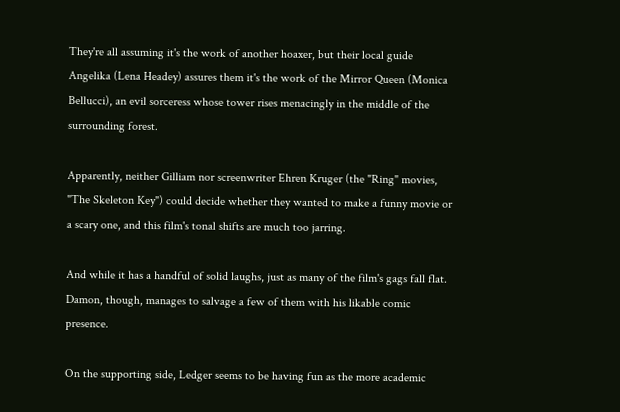They're all assuming it's the work of another hoaxer, but their local guide Angelika (Lena Headey) assures them it's the work of the Mirror Queen (Monica Bellucci), an evil sorceress whose tower rises menacingly in the middle of the surrounding forest.

Apparently, neither Gilliam nor screenwriter Ehren Kruger (the "Ring" movies, "The Skeleton Key") could decide whether they wanted to make a funny movie or a scary one, and this film's tonal shifts are much too jarring.

And while it has a handful of solid laughs, just as many of the film's gags fall flat. Damon, though, manages to salvage a few of them with his likable comic presence.

On the supporting side, Ledger seems to be having fun as the more academic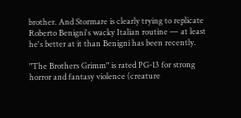brother. And Stormare is clearly trying to replicate Roberto Benigni's wacky Italian routine — at least he's better at it than Benigni has been recently.

"The Brothers Grimm" is rated PG-13 for strong horror and fantasy violence (creature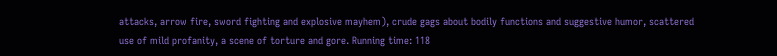attacks, arrow fire, sword fighting and explosive mayhem), crude gags about bodily functions and suggestive humor, scattered use of mild profanity, a scene of torture and gore. Running time: 118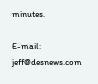minutes.

E-mail: jeff@desnews.com